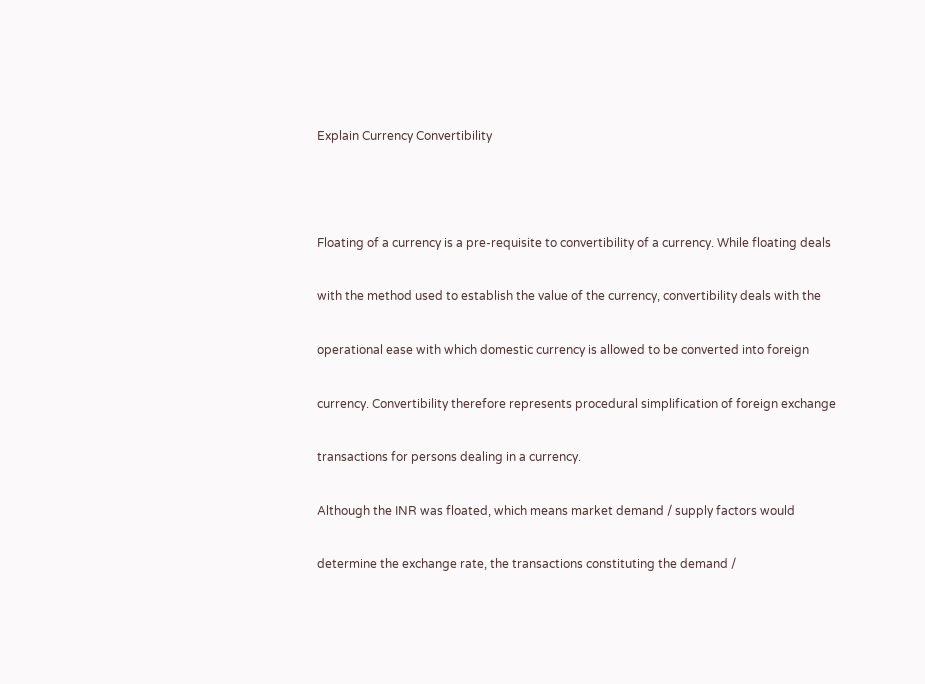Explain Currency Convertibility



Floating of a currency is a pre-requisite to convertibility of a currency. While floating deals

with the method used to establish the value of the currency, convertibility deals with the

operational ease with which domestic currency is allowed to be converted into foreign

currency. Convertibility therefore represents procedural simplification of foreign exchange

transactions for persons dealing in a currency.

Although the INR was floated, which means market demand / supply factors would

determine the exchange rate, the transactions constituting the demand /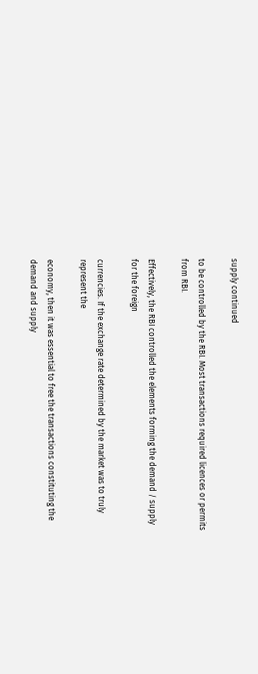supply continued

to be controlled by the RBI. Most transactions required licences or permits from RBI.

Effectively, the RBI controlled the elements forming the demand / supply for the foreign

currencies. If the exchange rate determined by the market was to truly represent the

economy, then it was essential to free the transactions constituting the demand and supply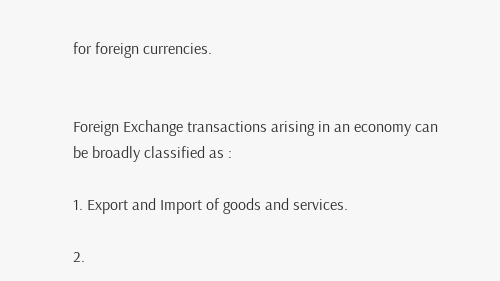for foreign currencies.


Foreign Exchange transactions arising in an economy can be broadly classified as :

1. Export and Import of goods and services.

2.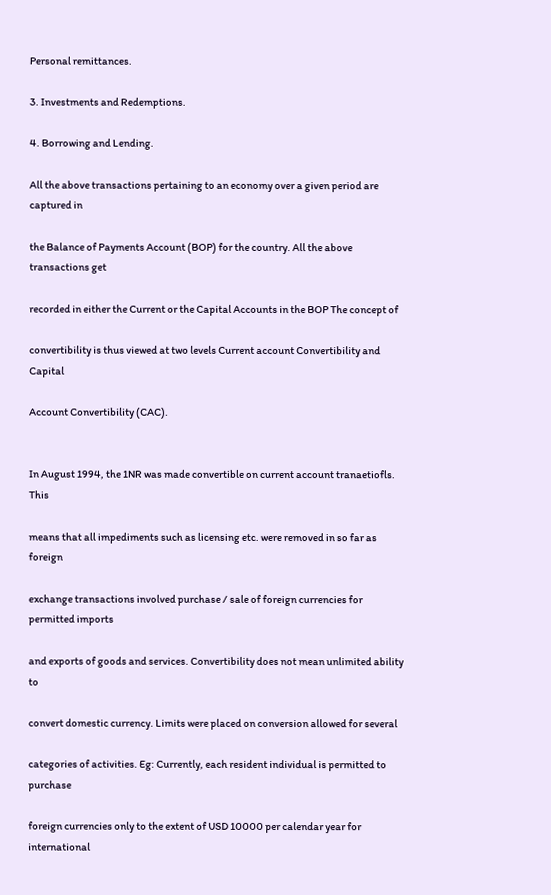Personal remittances.

3. Investments and Redemptions.

4. Borrowing and Lending.

All the above transactions pertaining to an economy over a given period are captured in

the Balance of Payments Account (BOP) for the country. All the above transactions get

recorded in either the Current or the Capital Accounts in the BOP The concept of

convertibility is thus viewed at two levels Current account Convertibility and Capital

Account Convertibility (CAC).


In August 1994, the 1NR was made convertible on current account tranaetiofls. This

means that all impediments such as licensing etc. were removed in so far as foreign

exchange transactions involved purchase / sale of foreign currencies for permitted imports

and exports of goods and services. Convertibility does not mean unlimited ability to

convert domestic currency. Limits were placed on conversion allowed for several

categories of activities. Eg: Currently, each resident individual is permitted to purchase

foreign currencies only to the extent of USD 10000 per calendar year for international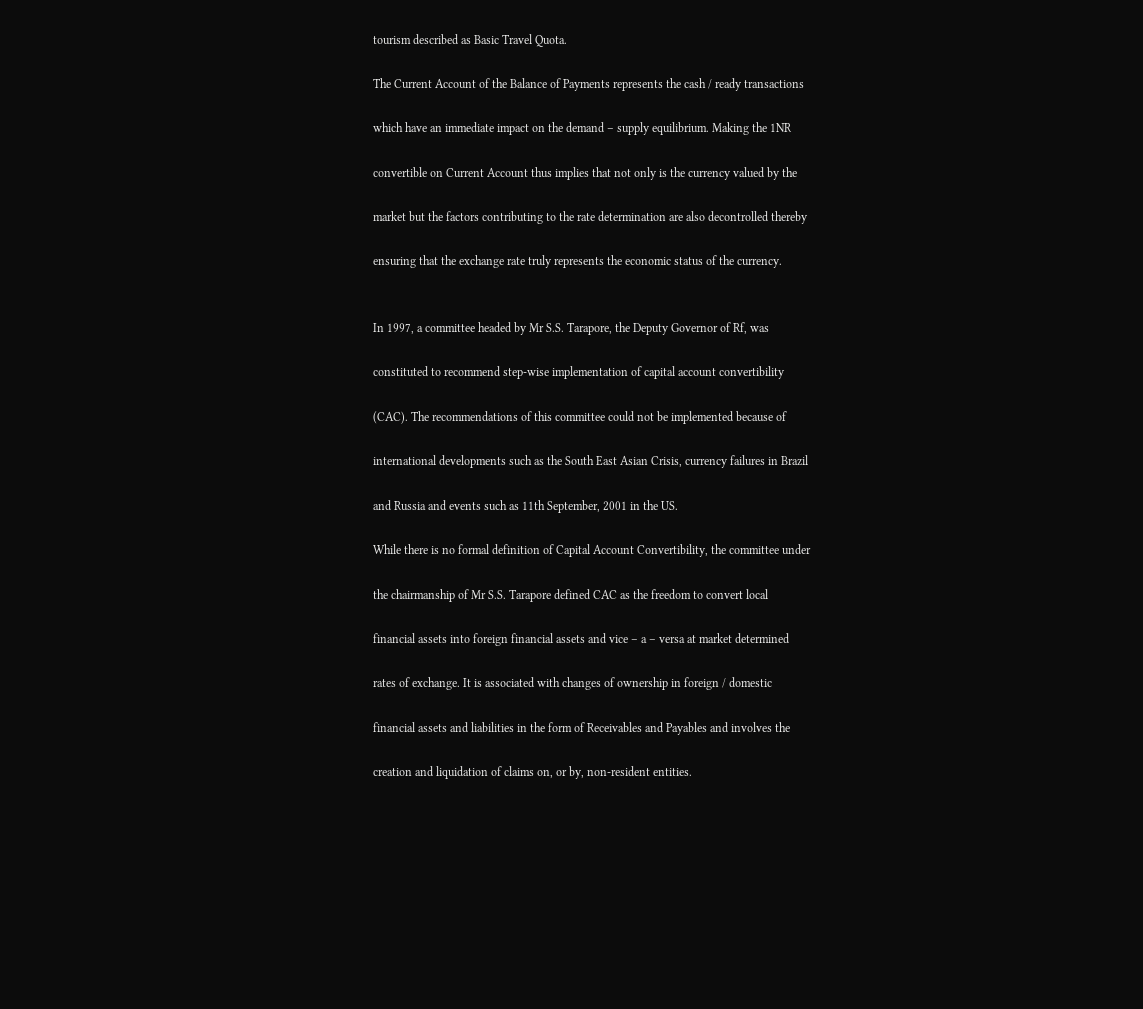tourism described as Basic Travel Quota.

The Current Account of the Balance of Payments represents the cash / ready transactions

which have an immediate impact on the demand – supply equilibrium. Making the 1NR

convertible on Current Account thus implies that not only is the currency valued by the

market but the factors contributing to the rate determination are also decontrolled thereby

ensuring that the exchange rate truly represents the economic status of the currency.


In 1997, a committee headed by Mr S.S. Tarapore, the Deputy Governor of Rf, was

constituted to recommend step-wise implementation of capital account convertibility

(CAC). The recommendations of this committee could not be implemented because of

international developments such as the South East Asian Crisis, currency failures in Brazil

and Russia and events such as 11th September, 2001 in the US.

While there is no formal definition of Capital Account Convertibility, the committee under

the chairmanship of Mr S.S. Tarapore defined CAC as the freedom to convert local

financial assets into foreign financial assets and vice – a – versa at market determined

rates of exchange. It is associated with changes of ownership in foreign / domestic

financial assets and liabilities in the form of Receivables and Payables and involves the

creation and liquidation of claims on, or by, non-resident entities.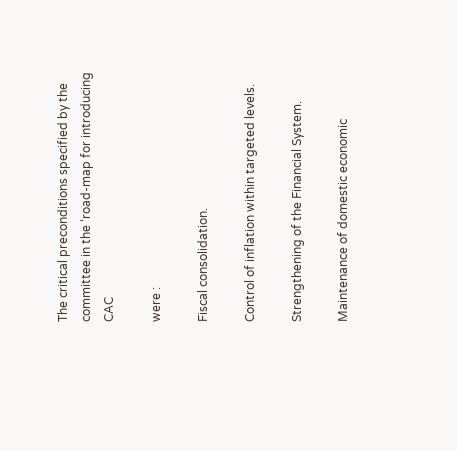The critical preconditions specified by the committee in the ‘road-map for introducing CAC

were :

Fiscal consolidation.

Control of inflation within targeted levels.

Strengthening of the Financial System.

Maintenance of domestic economic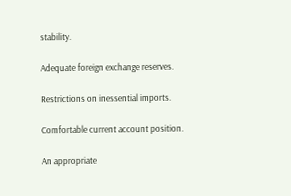stability.

Adequate foreign exchange reserves.

Restrictions on inessential imports.

Comfortable current account position.

An appropriate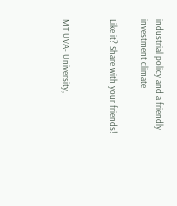industrial policy and a friendly investment climate

Like it? Share with your friends!


MT UVA- University,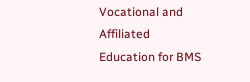Vocational and Affiliated Education for BMS